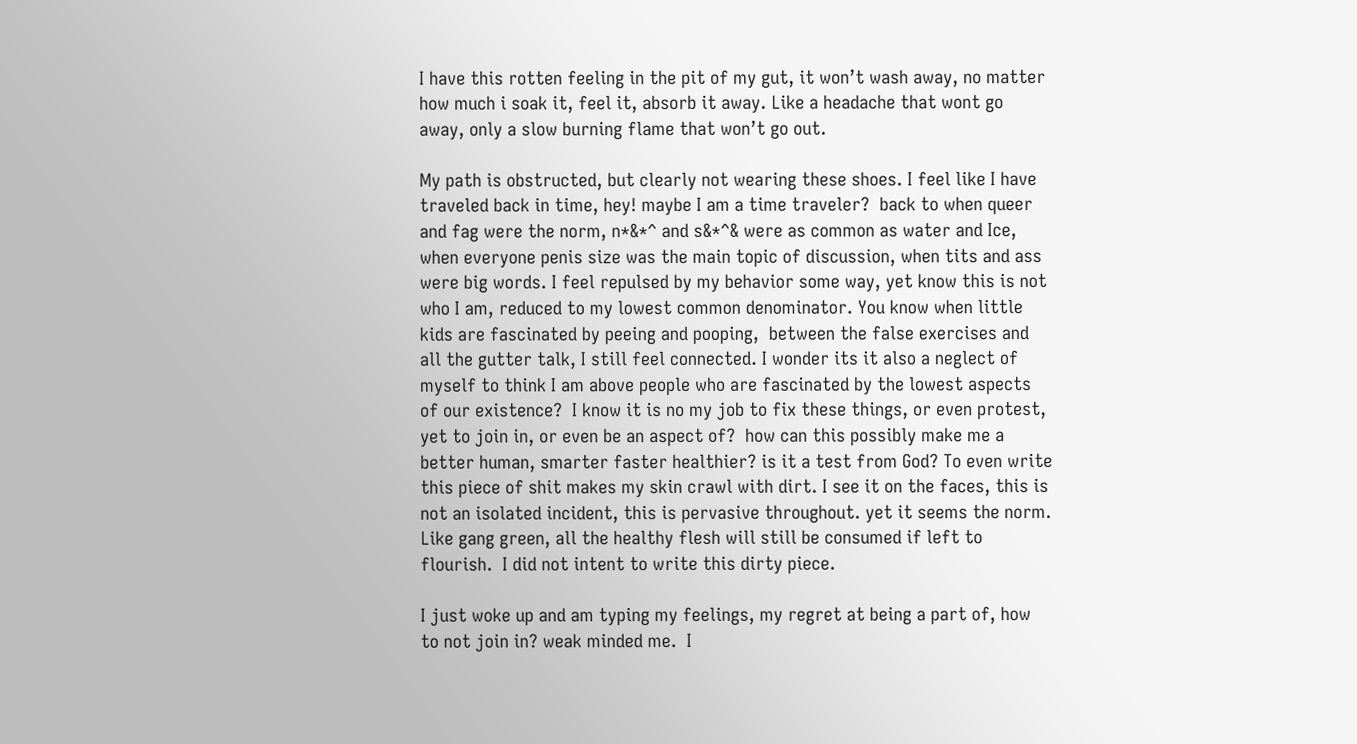I have this rotten feeling in the pit of my gut, it won’t wash away, no matter how much i soak it, feel it, absorb it away. Like a headache that wont go away, only a slow burning flame that won’t go out.

My path is obstructed, but clearly not wearing these shoes. I feel like I have traveled back in time, hey! maybe I am a time traveler?  back to when queer and fag were the norm, n*&*^ and s&*^& were as common as water and Ice, when everyone penis size was the main topic of discussion, when tits and ass were big words. I feel repulsed by my behavior some way, yet know this is not who I am, reduced to my lowest common denominator. You know when little kids are fascinated by peeing and pooping,  between the false exercises and all the gutter talk, I still feel connected. I wonder its it also a neglect of myself to think I am above people who are fascinated by the lowest aspects of our existence?  I know it is no my job to fix these things, or even protest, yet to join in, or even be an aspect of?  how can this possibly make me a better human, smarter faster healthier? is it a test from God? To even write this piece of shit makes my skin crawl with dirt. I see it on the faces, this is not an isolated incident, this is pervasive throughout. yet it seems the norm. Like gang green, all the healthy flesh will still be consumed if left to flourish.  I did not intent to write this dirty piece.

I just woke up and am typing my feelings, my regret at being a part of, how to not join in? weak minded me.  I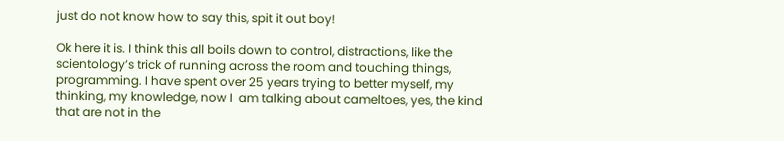just do not know how to say this, spit it out boy!

Ok here it is. I think this all boils down to control, distractions, like the scientology’s trick of running across the room and touching things, programming. I have spent over 25 years trying to better myself, my thinking, my knowledge, now I  am talking about cameltoes, yes, the kind that are not in the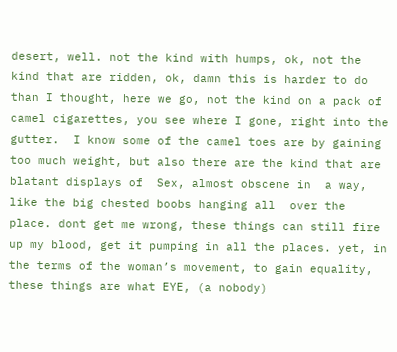desert, well. not the kind with humps, ok, not the kind that are ridden, ok, damn this is harder to do than I thought, here we go, not the kind on a pack of camel cigarettes, you see where I gone, right into the gutter.  I know some of the camel toes are by gaining too much weight, but also there are the kind that are blatant displays of  Sex, almost obscene in  a way, like the big chested boobs hanging all  over the place. dont get me wrong, these things can still fire up my blood, get it pumping in all the places. yet, in the terms of the woman’s movement, to gain equality, these things are what EYE, (a nobody)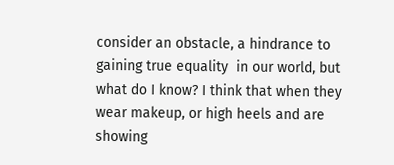consider an obstacle, a hindrance to gaining true equality  in our world, but what do I know? I think that when they wear makeup, or high heels and are showing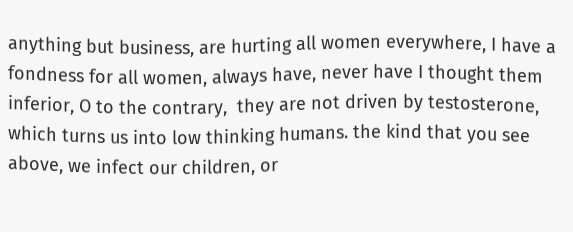anything but business, are hurting all women everywhere, I have a fondness for all women, always have, never have I thought them inferior, O to the contrary,  they are not driven by testosterone, which turns us into low thinking humans. the kind that you see above, we infect our children, or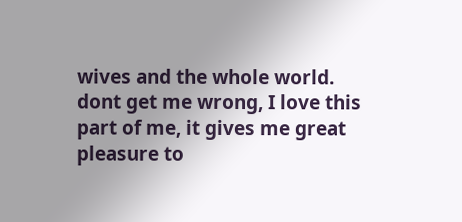wives and the whole world. dont get me wrong, I love this part of me, it gives me great pleasure to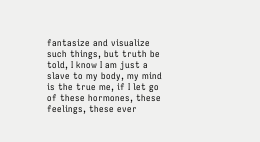fantasize and visualize such things, but truth be told, I know I am just a slave to my body, my mind is the true me, if I let go of these hormones, these feelings, these ever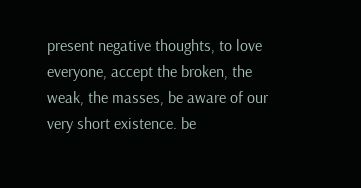present negative thoughts, to love everyone, accept the broken, the weak, the masses, be aware of our very short existence. be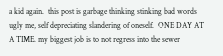a kid again.  this post is garbage thinking stinking bad words ugly me, self depreciating slandering of oneself.  ONE DAY AT A TIME. my biggest job is to not regress into the sewer